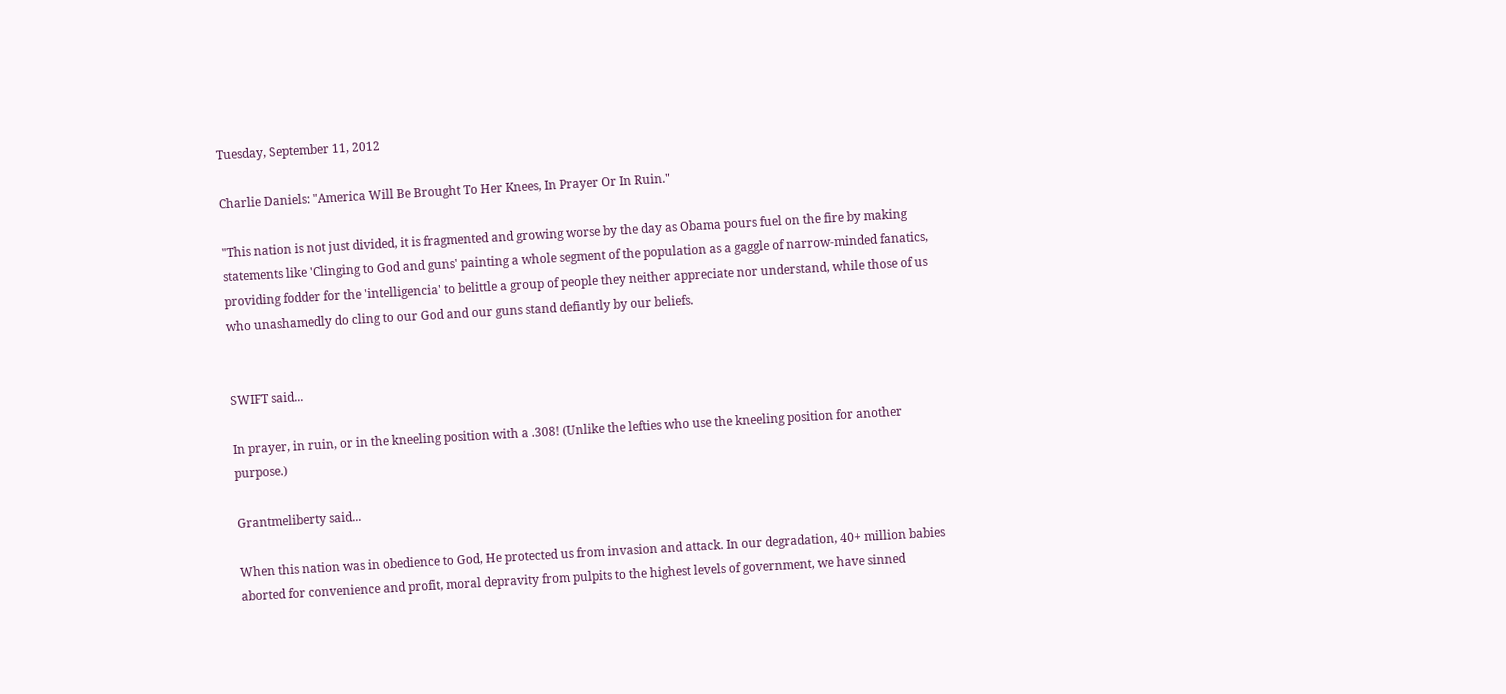Tuesday, September 11, 2012

Charlie Daniels: "America Will Be Brought To Her Knees, In Prayer Or In Ruin."

"This nation is not just divided, it is fragmented and growing worse by the day as Obama pours fuel on the fire by making statements like 'Clinging to God and guns' painting a whole segment of the population as a gaggle of narrow-minded fanatics, providing fodder for the 'intelligencia' to belittle a group of people they neither appreciate nor understand, while those of us who unashamedly do cling to our God and our guns stand defiantly by our beliefs.


SWIFT said...

In prayer, in ruin, or in the kneeling position with a .308! (Unlike the lefties who use the kneeling position for another purpose.)

Grantmeliberty said...

When this nation was in obedience to God, He protected us from invasion and attack. In our degradation, 40+ million babies aborted for convenience and profit, moral depravity from pulpits to the highest levels of government, we have sinned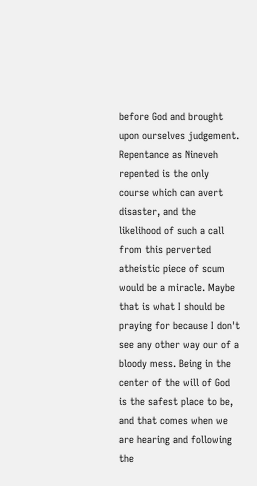before God and brought upon ourselves judgement. Repentance as Nineveh repented is the only course which can avert disaster, and the likelihood of such a call from this perverted atheistic piece of scum would be a miracle. Maybe that is what I should be praying for because I don't see any other way our of a bloody mess. Being in the center of the will of God is the safest place to be, and that comes when we are hearing and following the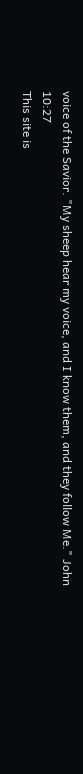voice of the Savior. "My sheep hear my voice, and I know them, and they follow Me." John 10:27
This site is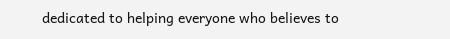dedicated to helping everyone who believes to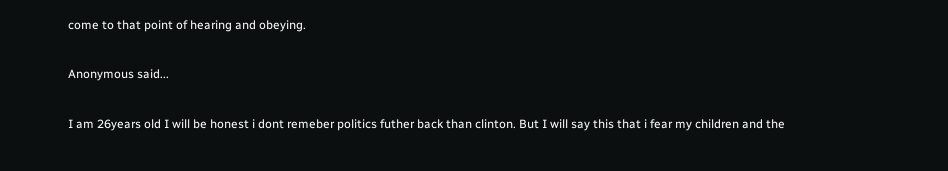come to that point of hearing and obeying.

Anonymous said...

I am 26years old I will be honest i dont remeber politics futher back than clinton. But I will say this that i fear my children and the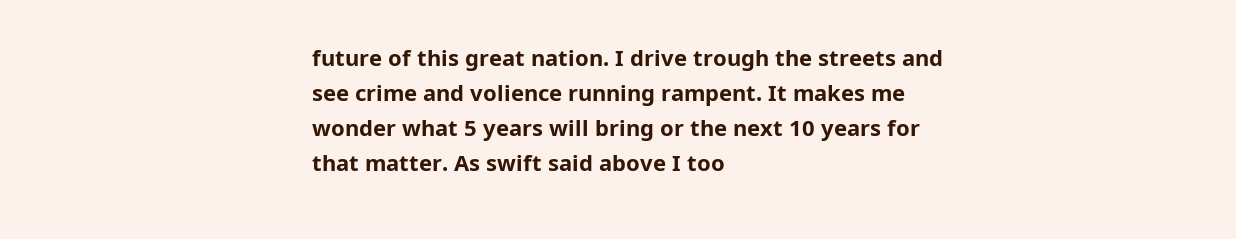future of this great nation. I drive trough the streets and see crime and volience running rampent. It makes me wonder what 5 years will bring or the next 10 years for that matter. As swift said above I too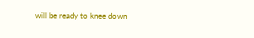will be ready to knee down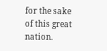for the sake of this great nation.